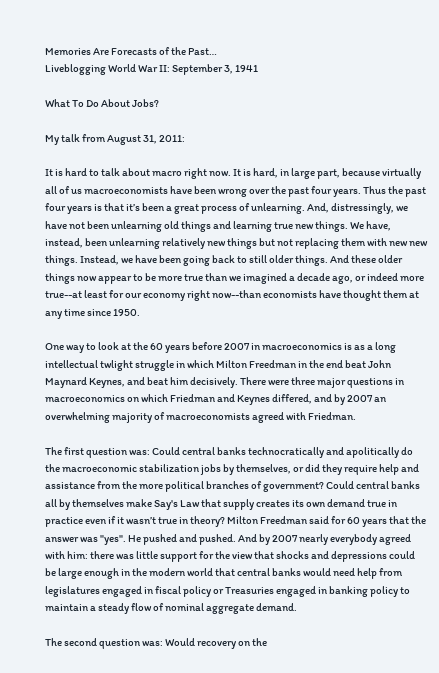Memories Are Forecasts of the Past…
Liveblogging World War II: September 3, 1941

What To Do About Jobs?

My talk from August 31, 2011:

It is hard to talk about macro right now. It is hard, in large part, because virtually all of us macroeconomists have been wrong over the past four years. Thus the past four years is that it’s been a great process of unlearning. And, distressingly, we have not been unlearning old things and learning true new things. We have, instead, been unlearning relatively new things but not replacing them with new new things. Instead, we have been going back to still older things. And these older things now appear to be more true than we imagined a decade ago, or indeed more true--at least for our economy right now--than economists have thought them at any time since 1950.

One way to look at the 60 years before 2007 in macroeconomics is as a long intellectual twlight struggle in which Milton Freedman in the end beat John Maynard Keynes, and beat him decisively. There were three major questions in macroeconomics on which Friedman and Keynes differed, and by 2007 an overwhelming majority of macroeconomists agreed with Friedman.

The first question was: Could central banks technocratically and apolitically do the macroeconomic stabilization jobs by themselves, or did they require help and assistance from the more political branches of government? Could central banks all by themselves make Say's Law that supply creates its own demand true in practice even if it wasn’t true in theory? Milton Freedman said for 60 years that the answer was "yes". He pushed and pushed. And by 2007 nearly everybody agreed with him: there was little support for the view that shocks and depressions could be large enough in the modern world that central banks would need help from legislatures engaged in fiscal policy or Treasuries engaged in banking policy to maintain a steady flow of nominal aggregate demand.

The second question was: Would recovery on the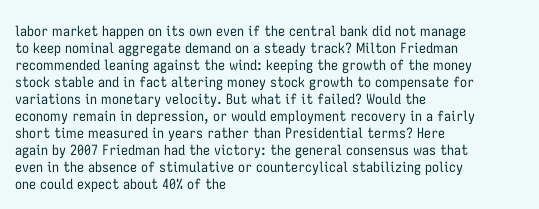labor market happen on its own even if the central bank did not manage to keep nominal aggregate demand on a steady track? Milton Friedman recommended leaning against the wind: keeping the growth of the money stock stable and in fact altering money stock growth to compensate for variations in monetary velocity. But what if it failed? Would the economy remain in depression, or would employment recovery in a fairly short time measured in years rather than Presidential terms? Here again by 2007 Friedman had the victory: the general consensus was that even in the absence of stimulative or countercylical stabilizing policy one could expect about 40% of the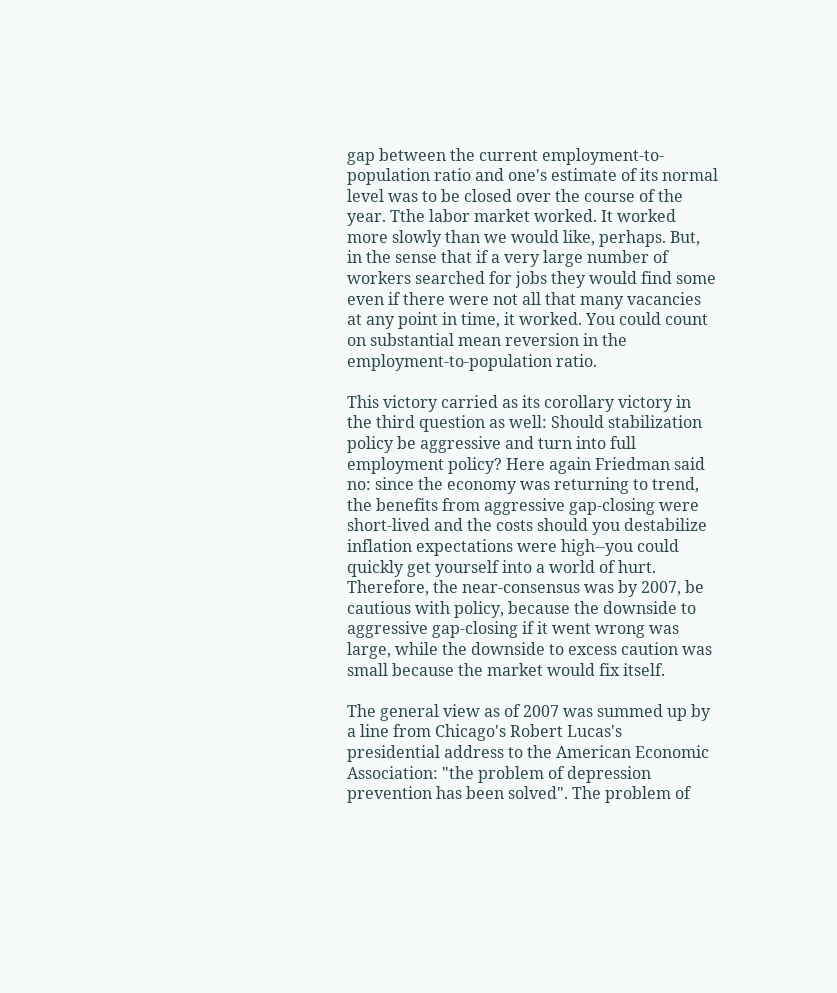gap between the current employment-to-population ratio and one's estimate of its normal level was to be closed over the course of the year. Tthe labor market worked. It worked more slowly than we would like, perhaps. But, in the sense that if a very large number of workers searched for jobs they would find some even if there were not all that many vacancies at any point in time, it worked. You could count on substantial mean reversion in the employment-to-population ratio.

This victory carried as its corollary victory in the third question as well: Should stabilization policy be aggressive and turn into full employment policy? Here again Friedman said no: since the economy was returning to trend, the benefits from aggressive gap-closing were short-lived and the costs should you destabilize inflation expectations were high--you could quickly get yourself into a world of hurt. Therefore, the near-consensus was by 2007, be cautious with policy, because the downside to aggressive gap-closing if it went wrong was large, while the downside to excess caution was small because the market would fix itself.

The general view as of 2007 was summed up by a line from Chicago's Robert Lucas's presidential address to the American Economic Association: "the problem of depression prevention has been solved". The problem of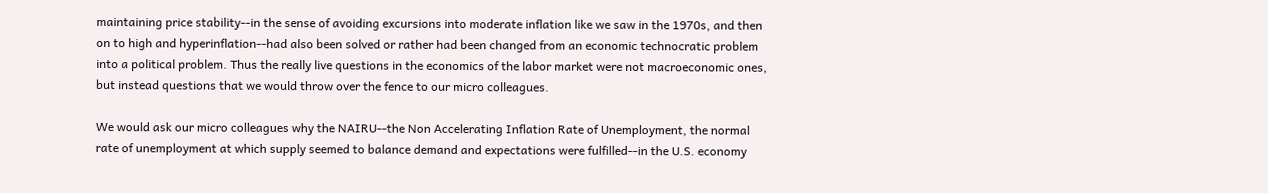maintaining price stability--in the sense of avoiding excursions into moderate inflation like we saw in the 1970s, and then on to high and hyperinflation--had also been solved or rather had been changed from an economic technocratic problem into a political problem. Thus the really live questions in the economics of the labor market were not macroeconomic ones, but instead questions that we would throw over the fence to our micro colleagues.

We would ask our micro colleagues why the NAIRU--the Non Accelerating Inflation Rate of Unemployment, the normal rate of unemployment at which supply seemed to balance demand and expectations were fulfilled--in the U.S. economy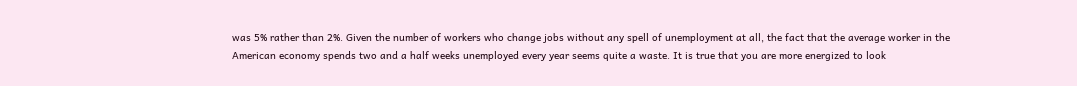was 5% rather than 2%. Given the number of workers who change jobs without any spell of unemployment at all, the fact that the average worker in the American economy spends two and a half weeks unemployed every year seems quite a waste. It is true that you are more energized to look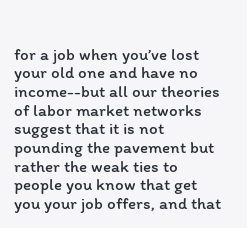for a job when you’ve lost your old one and have no income--but all our theories of labor market networks suggest that it is not pounding the pavement but rather the weak ties to people you know that get you your job offers, and that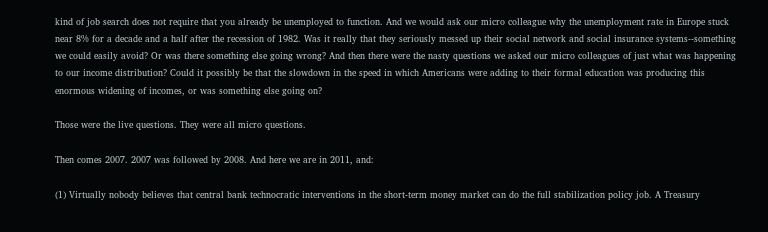kind of job search does not require that you already be unemployed to function. And we would ask our micro colleague why the unemployment rate in Europe stuck near 8% for a decade and a half after the recession of 1982. Was it really that they seriously messed up their social network and social insurance systems--something we could easily avoid? Or was there something else going wrong? And then there were the nasty questions we asked our micro colleagues of just what was happening to our income distribution? Could it possibly be that the slowdown in the speed in which Americans were adding to their formal education was producing this enormous widening of incomes, or was something else going on?

Those were the live questions. They were all micro questions.

Then comes 2007. 2007 was followed by 2008. And here we are in 2011, and:

(1) Virtually nobody believes that central bank technocratic interventions in the short-term money market can do the full stabilization policy job. A Treasury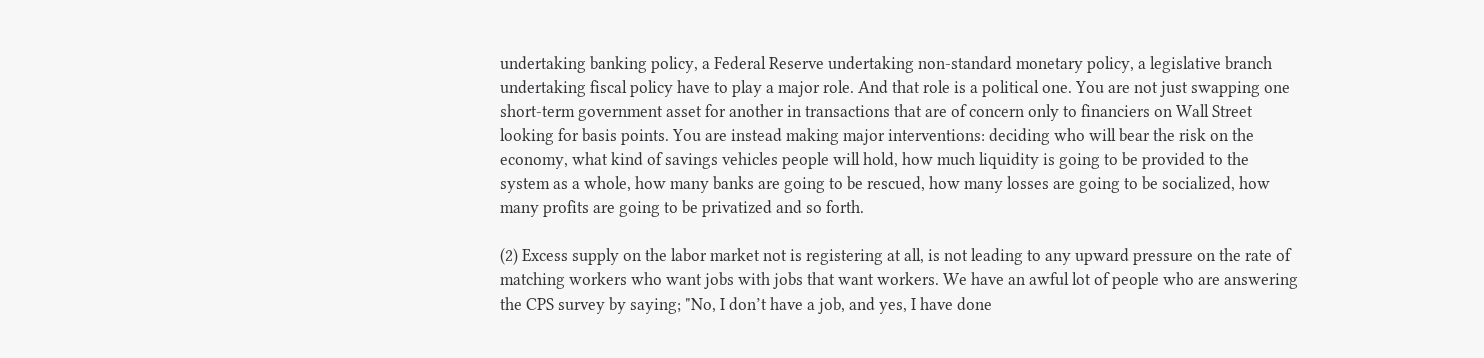undertaking banking policy, a Federal Reserve undertaking non-standard monetary policy, a legislative branch undertaking fiscal policy have to play a major role. And that role is a political one. You are not just swapping one short-term government asset for another in transactions that are of concern only to financiers on Wall Street looking for basis points. You are instead making major interventions: deciding who will bear the risk on the economy, what kind of savings vehicles people will hold, how much liquidity is going to be provided to the system as a whole, how many banks are going to be rescued, how many losses are going to be socialized, how many profits are going to be privatized and so forth.

(2) Excess supply on the labor market not is registering at all, is not leading to any upward pressure on the rate of matching workers who want jobs with jobs that want workers. We have an awful lot of people who are answering the CPS survey by saying; "No, I don’t have a job, and yes, I have done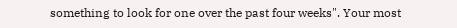something to look for one over the past four weeks". Your most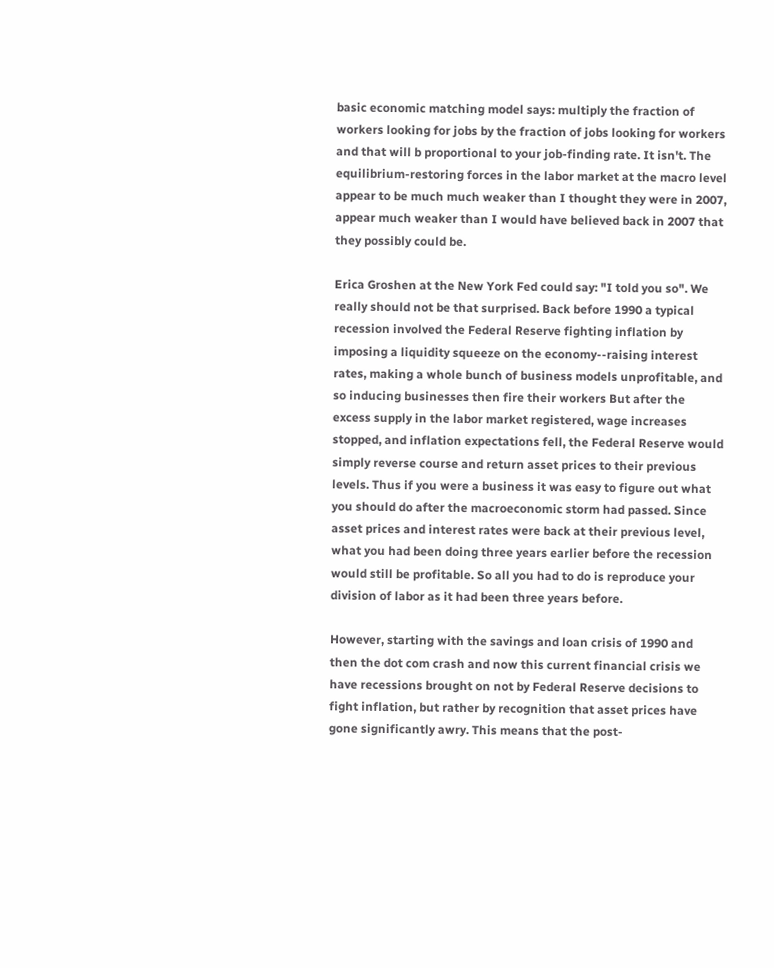basic economic matching model says: multiply the fraction of workers looking for jobs by the fraction of jobs looking for workers and that will b proportional to your job-finding rate. It isn't. The equilibrium-restoring forces in the labor market at the macro level appear to be much much weaker than I thought they were in 2007, appear much weaker than I would have believed back in 2007 that they possibly could be.

Erica Groshen at the New York Fed could say: "I told you so". We really should not be that surprised. Back before 1990 a typical recession involved the Federal Reserve fighting inflation by imposing a liquidity squeeze on the economy--raising interest rates, making a whole bunch of business models unprofitable, and so inducing businesses then fire their workers But after the excess supply in the labor market registered, wage increases stopped, and inflation expectations fell, the Federal Reserve would simply reverse course and return asset prices to their previous levels. Thus if you were a business it was easy to figure out what you should do after the macroeconomic storm had passed. Since asset prices and interest rates were back at their previous level, what you had been doing three years earlier before the recession would still be profitable. So all you had to do is reproduce your division of labor as it had been three years before.

However, starting with the savings and loan crisis of 1990 and then the dot com crash and now this current financial crisis we have recessions brought on not by Federal Reserve decisions to fight inflation, but rather by recognition that asset prices have gone significantly awry. This means that the post-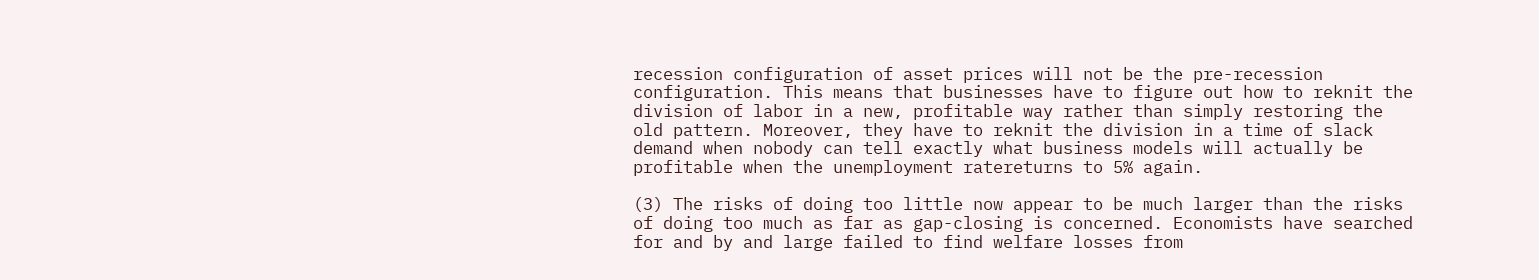recession configuration of asset prices will not be the pre-recession configuration. This means that businesses have to figure out how to reknit the division of labor in a new, profitable way rather than simply restoring the old pattern. Moreover, they have to reknit the division in a time of slack demand when nobody can tell exactly what business models will actually be profitable when the unemployment ratereturns to 5% again.

(3) The risks of doing too little now appear to be much larger than the risks of doing too much as far as gap-closing is concerned. Economists have searched for and by and large failed to find welfare losses from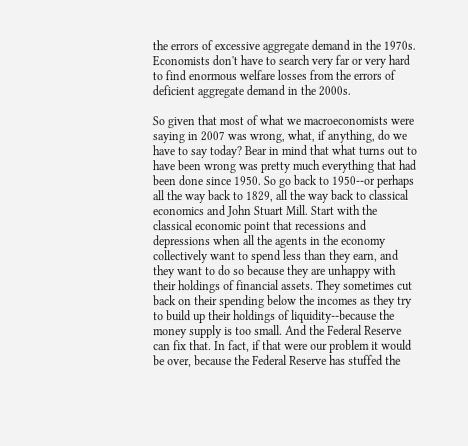the errors of excessive aggregate demand in the 1970s. Economists don't have to search very far or very hard to find enormous welfare losses from the errors of deficient aggregate demand in the 2000s.

So given that most of what we macroeconomists were saying in 2007 was wrong, what, if anything, do we have to say today? Bear in mind that what turns out to have been wrong was pretty much everything that had been done since 1950. So go back to 1950--or perhaps all the way back to 1829, all the way back to classical economics and John Stuart Mill. Start with the classical economic point that recessions and depressions when all the agents in the economy collectively want to spend less than they earn, and they want to do so because they are unhappy with their holdings of financial assets. They sometimes cut back on their spending below the incomes as they try to build up their holdings of liquidity--because the money supply is too small. And the Federal Reserve can fix that. In fact, if that were our problem it would be over, because the Federal Reserve has stuffed the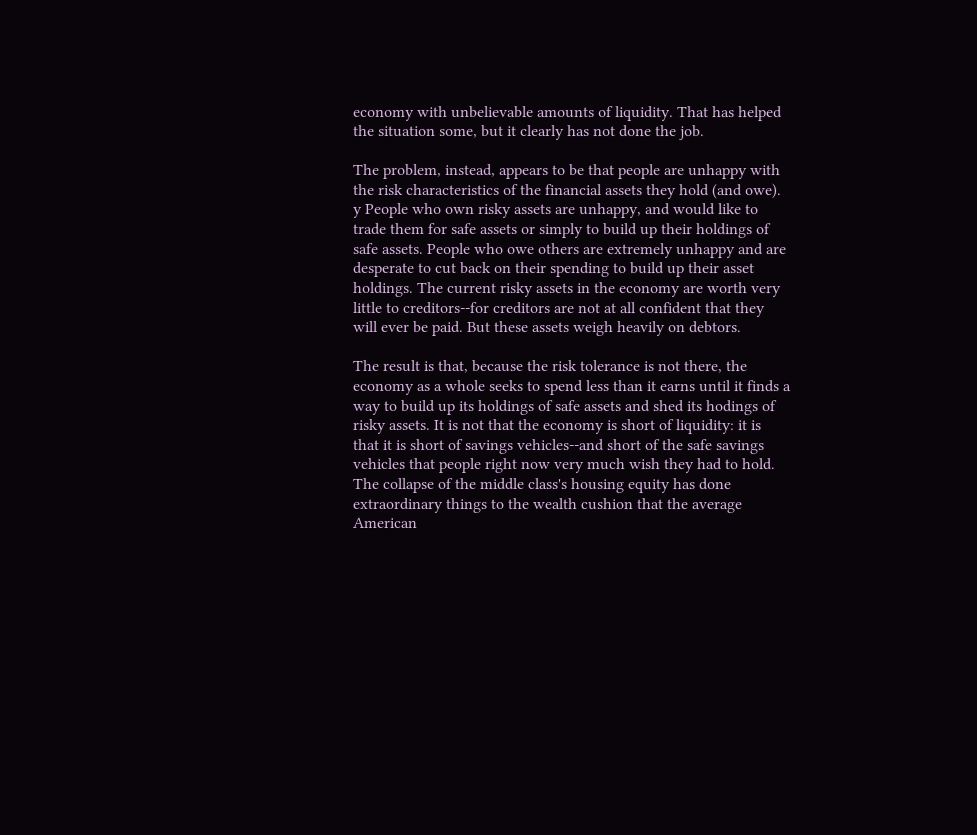economy with unbelievable amounts of liquidity. That has helped the situation some, but it clearly has not done the job.

The problem, instead, appears to be that people are unhappy with the risk characteristics of the financial assets they hold (and owe). y People who own risky assets are unhappy, and would like to trade them for safe assets or simply to build up their holdings of safe assets. People who owe others are extremely unhappy and are desperate to cut back on their spending to build up their asset holdings. The current risky assets in the economy are worth very little to creditors--for creditors are not at all confident that they will ever be paid. But these assets weigh heavily on debtors.

The result is that, because the risk tolerance is not there, the economy as a whole seeks to spend less than it earns until it finds a way to build up its holdings of safe assets and shed its hodings of risky assets. It is not that the economy is short of liquidity: it is that it is short of savings vehicles--and short of the safe savings vehicles that people right now very much wish they had to hold. The collapse of the middle class's housing equity has done extraordinary things to the wealth cushion that the average American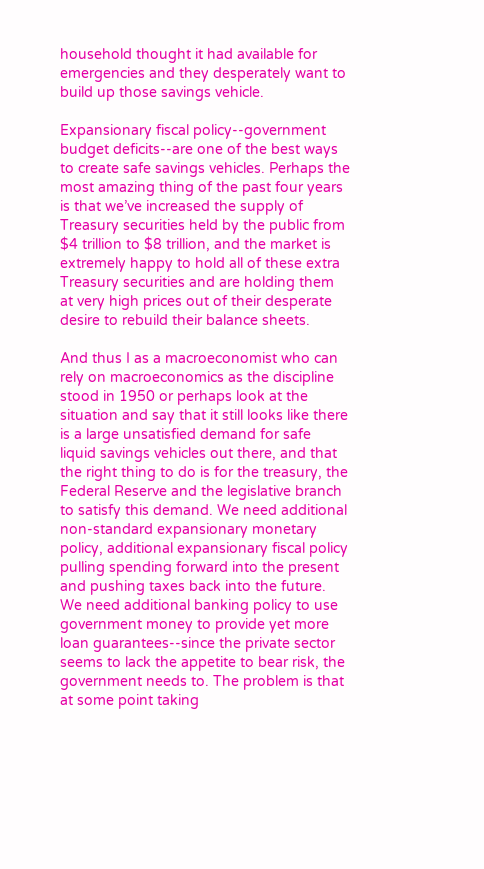household thought it had available for emergencies and they desperately want to build up those savings vehicle.

Expansionary fiscal policy--government budget deficits--are one of the best ways to create safe savings vehicles. Perhaps the most amazing thing of the past four years is that we’ve increased the supply of Treasury securities held by the public from $4 trillion to $8 trillion, and the market is extremely happy to hold all of these extra Treasury securities and are holding them at very high prices out of their desperate desire to rebuild their balance sheets.

And thus I as a macroeconomist who can rely on macroeconomics as the discipline stood in 1950 or perhaps look at the situation and say that it still looks like there is a large unsatisfied demand for safe liquid savings vehicles out there, and that the right thing to do is for the treasury, the Federal Reserve and the legislative branch to satisfy this demand. We need additional non-standard expansionary monetary policy, additional expansionary fiscal policy pulling spending forward into the present and pushing taxes back into the future. We need additional banking policy to use government money to provide yet more loan guarantees--since the private sector seems to lack the appetite to bear risk, the government needs to. The problem is that at some point taking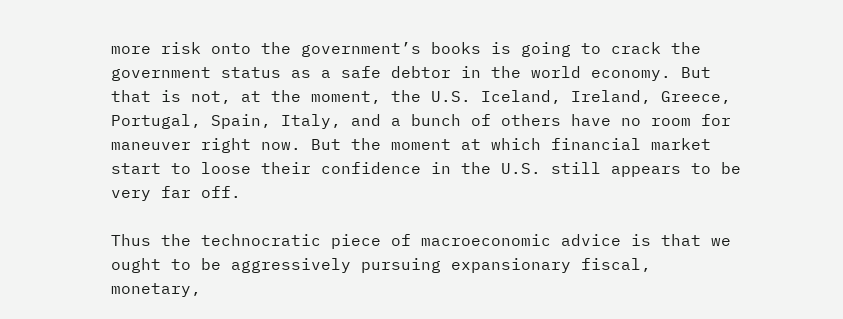more risk onto the government’s books is going to crack the government status as a safe debtor in the world economy. But that is not, at the moment, the U.S. Iceland, Ireland, Greece, Portugal, Spain, Italy, and a bunch of others have no room for maneuver right now. But the moment at which financial market start to loose their confidence in the U.S. still appears to be very far off.

Thus the technocratic piece of macroeconomic advice is that we ought to be aggressively pursuing expansionary fiscal, monetary,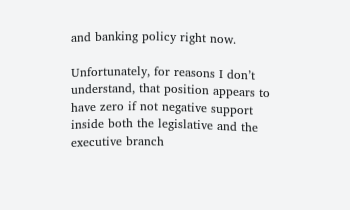and banking policy right now.

Unfortunately, for reasons I don’t understand, that position appears to have zero if not negative support inside both the legislative and the executive branch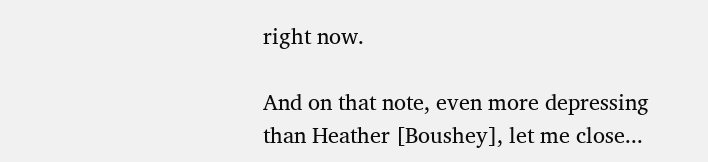right now.

And on that note, even more depressing than Heather [Boushey], let me close...